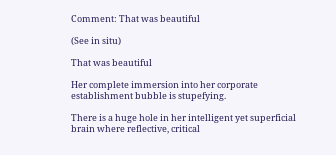Comment: That was beautiful

(See in situ)

That was beautiful

Her complete immersion into her corporate establishment bubble is stupefying.

There is a huge hole in her intelligent yet superficial brain where reflective, critical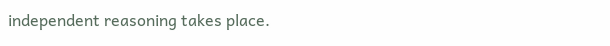independent reasoning takes place.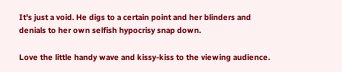It's just a void. He digs to a certain point and her blinders and denials to her own selfish hypocrisy snap down.

Love the little handy wave and kissy-kiss to the viewing audience.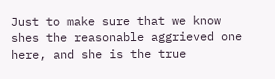Just to make sure that we know shes the reasonable aggrieved one here, and she is the true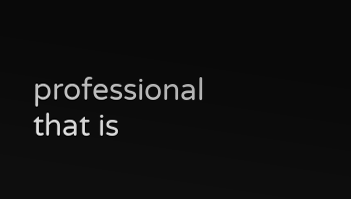professional that is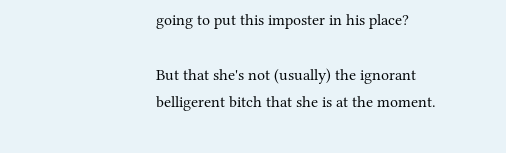going to put this imposter in his place?

But that she's not (usually) the ignorant belligerent bitch that she is at the moment.